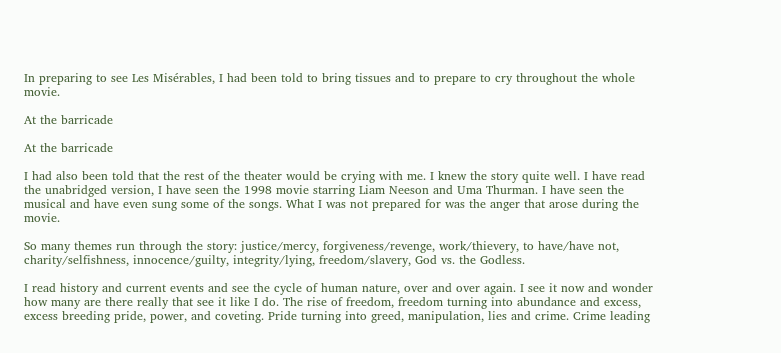In preparing to see Les Misérables, I had been told to bring tissues and to prepare to cry throughout the whole movie.

At the barricade

At the barricade

I had also been told that the rest of the theater would be crying with me. I knew the story quite well. I have read the unabridged version, I have seen the 1998 movie starring Liam Neeson and Uma Thurman. I have seen the musical and have even sung some of the songs. What I was not prepared for was the anger that arose during the movie.

So many themes run through the story: justice/mercy, forgiveness/revenge, work/thievery, to have/have not, charity/selfishness, innocence/guilty, integrity/lying, freedom/slavery, God vs. the Godless.

I read history and current events and see the cycle of human nature, over and over again. I see it now and wonder how many are there really that see it like I do. The rise of freedom, freedom turning into abundance and excess, excess breeding pride, power, and coveting. Pride turning into greed, manipulation, lies and crime. Crime leading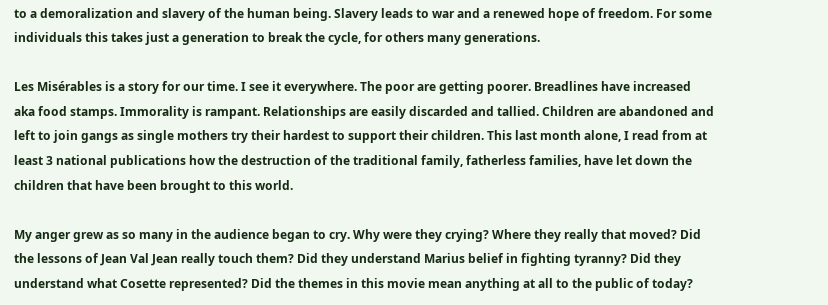to a demoralization and slavery of the human being. Slavery leads to war and a renewed hope of freedom. For some individuals this takes just a generation to break the cycle, for others many generations.

Les Misérables is a story for our time. I see it everywhere. The poor are getting poorer. Breadlines have increased aka food stamps. Immorality is rampant. Relationships are easily discarded and tallied. Children are abandoned and left to join gangs as single mothers try their hardest to support their children. This last month alone, I read from at least 3 national publications how the destruction of the traditional family, fatherless families, have let down the children that have been brought to this world.

My anger grew as so many in the audience began to cry. Why were they crying? Where they really that moved? Did the lessons of Jean Val Jean really touch them? Did they understand Marius belief in fighting tyranny? Did they understand what Cosette represented? Did the themes in this movie mean anything at all to the public of today?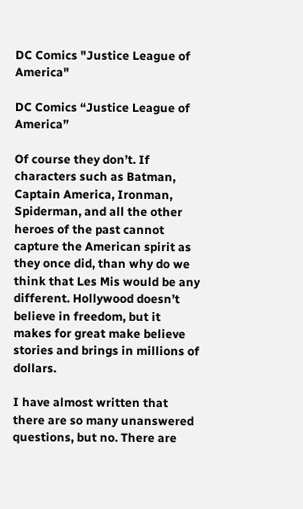DC Comics "Justice League of America"

DC Comics “Justice League of America”

Of course they don’t. If characters such as Batman, Captain America, Ironman, Spiderman, and all the other heroes of the past cannot capture the American spirit as they once did, than why do we think that Les Mis would be any different. Hollywood doesn’t believe in freedom, but it makes for great make believe stories and brings in millions of dollars.

I have almost written that there are so many unanswered questions, but no. There are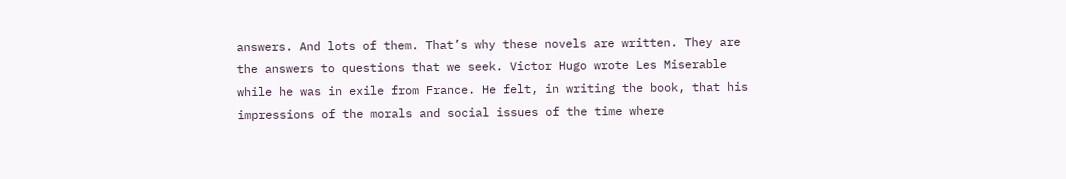answers. And lots of them. That’s why these novels are written. They are the answers to questions that we seek. Victor Hugo wrote Les Miserable while he was in exile from France. He felt, in writing the book, that his impressions of the morals and social issues of the time where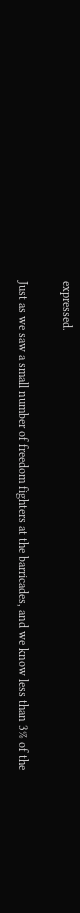expressed.

Just as we saw a small number of freedom fighters at the barricades, and we know less than 3% of the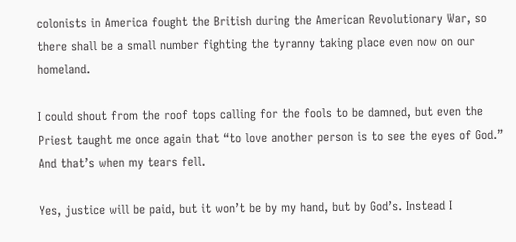colonists in America fought the British during the American Revolutionary War, so there shall be a small number fighting the tyranny taking place even now on our homeland.

I could shout from the roof tops calling for the fools to be damned, but even the Priest taught me once again that “to love another person is to see the eyes of God.” And that’s when my tears fell.

Yes, justice will be paid, but it won’t be by my hand, but by God’s. Instead I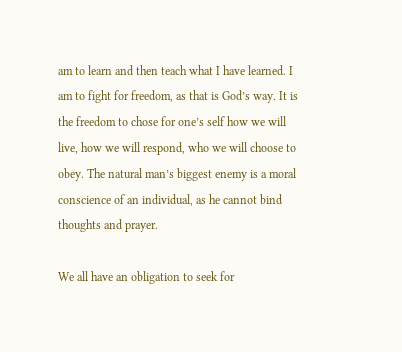am to learn and then teach what I have learned. I am to fight for freedom, as that is God’s way. It is the freedom to chose for one’s self how we will live, how we will respond, who we will choose to obey. The natural man’s biggest enemy is a moral conscience of an individual, as he cannot bind thoughts and prayer.

We all have an obligation to seek for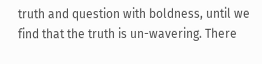truth and question with boldness, until we find that the truth is un-wavering. There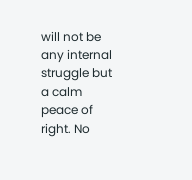will not be any internal struggle but a calm peace of right. No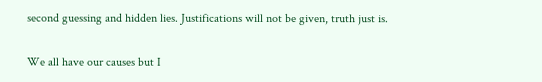second guessing and hidden lies. Justifications will not be given, truth just is.

We all have our causes but I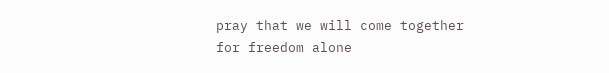pray that we will come together for freedom alone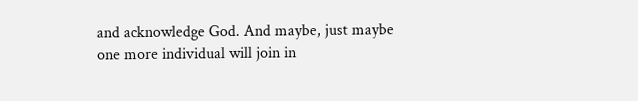and acknowledge God. And maybe, just maybe one more individual will join in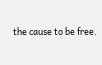the cause to be free.